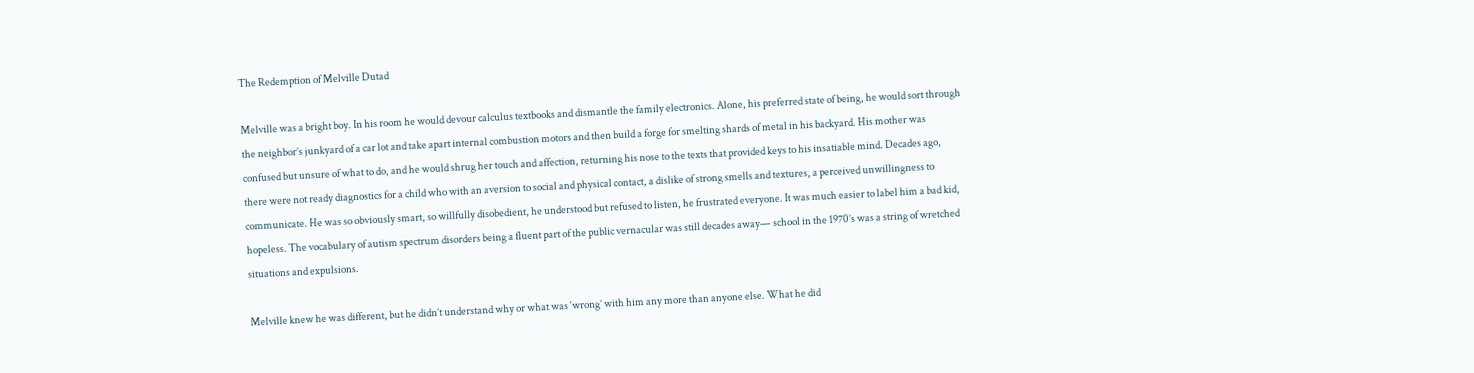The Redemption of Melville Dutad

Melville was a bright boy. In his room he would devour calculus textbooks and dismantle the family electronics. Alone, his preferred state of being, he would sort through the neighbor’s junkyard of a car lot and take apart internal combustion motors and then build a forge for smelting shards of metal in his backyard. His mother was confused but unsure of what to do, and he would shrug her touch and affection, returning his nose to the texts that provided keys to his insatiable mind. Decades ago, there were not ready diagnostics for a child who with an aversion to social and physical contact, a dislike of strong smells and textures, a perceived unwillingness to communicate. He was so obviously smart, so willfully disobedient, he understood but refused to listen, he frustrated everyone. It was much easier to label him a bad kid, hopeless. The vocabulary of autism spectrum disorders being a fluent part of the public vernacular was still decades away— school in the 1970’s was a string of wretched situations and expulsions.

Melville knew he was different, but he didn’t understand why or what was ‘wrong’ with him any more than anyone else. What he did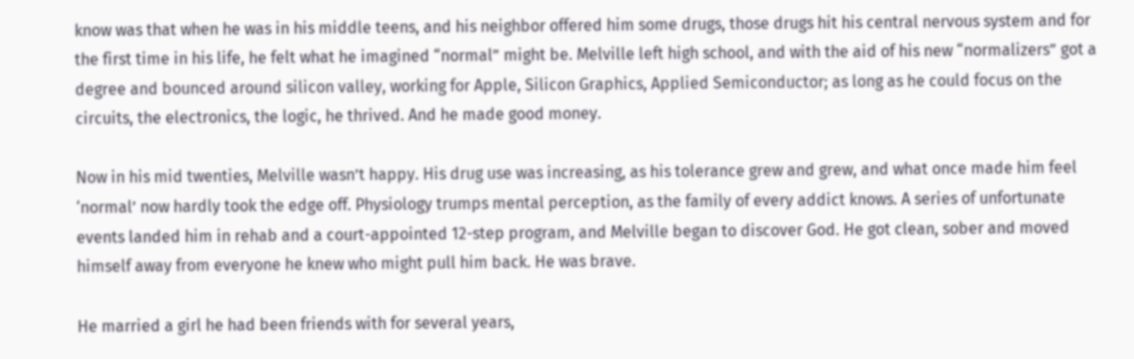know was that when he was in his middle teens, and his neighbor offered him some drugs, those drugs hit his central nervous system and for the first time in his life, he felt what he imagined “normal” might be. Melville left high school, and with the aid of his new “normalizers” got a degree and bounced around silicon valley, working for Apple, Silicon Graphics, Applied Semiconductor; as long as he could focus on the circuits, the electronics, the logic, he thrived. And he made good money.

Now in his mid twenties, Melville wasn’t happy. His drug use was increasing, as his tolerance grew and grew, and what once made him feel ‘normal’ now hardly took the edge off. Physiology trumps mental perception, as the family of every addict knows. A series of unfortunate events landed him in rehab and a court-appointed 12-step program, and Melville began to discover God. He got clean, sober and moved himself away from everyone he knew who might pull him back. He was brave.

He married a girl he had been friends with for several years,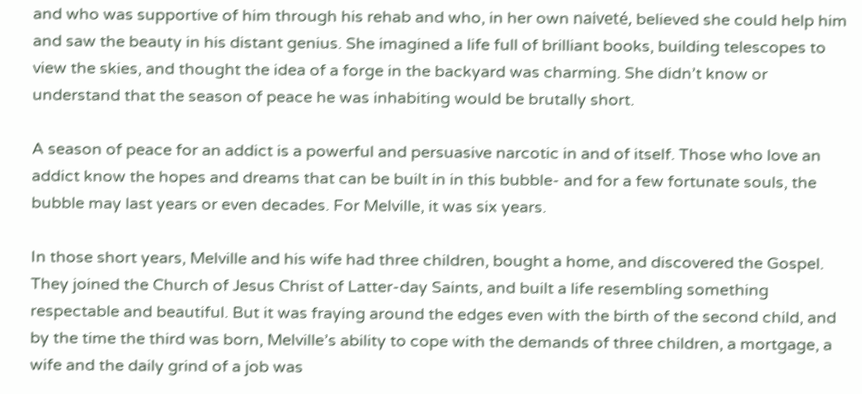and who was supportive of him through his rehab and who, in her own naiveté, believed she could help him and saw the beauty in his distant genius. She imagined a life full of brilliant books, building telescopes to view the skies, and thought the idea of a forge in the backyard was charming. She didn’t know or understand that the season of peace he was inhabiting would be brutally short.

A season of peace for an addict is a powerful and persuasive narcotic in and of itself. Those who love an addict know the hopes and dreams that can be built in in this bubble- and for a few fortunate souls, the bubble may last years or even decades. For Melville, it was six years.

In those short years, Melville and his wife had three children, bought a home, and discovered the Gospel. They joined the Church of Jesus Christ of Latter-day Saints, and built a life resembling something respectable and beautiful. But it was fraying around the edges even with the birth of the second child, and by the time the third was born, Melville’s ability to cope with the demands of three children, a mortgage, a wife and the daily grind of a job was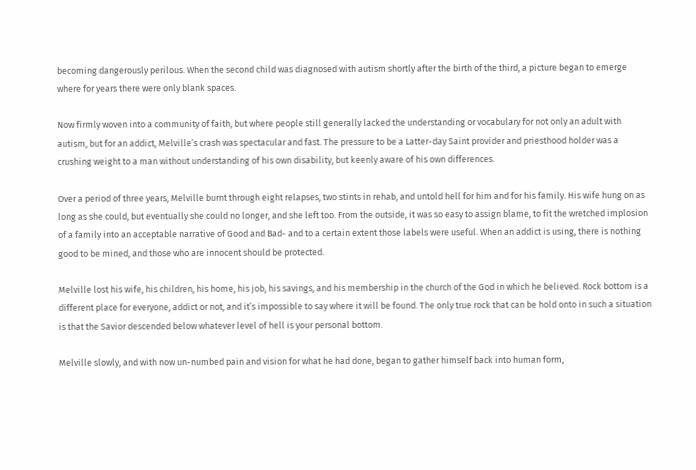becoming dangerously perilous. When the second child was diagnosed with autism shortly after the birth of the third, a picture began to emerge where for years there were only blank spaces.

Now firmly woven into a community of faith, but where people still generally lacked the understanding or vocabulary for not only an adult with autism, but for an addict, Melville’s crash was spectacular and fast. The pressure to be a Latter-day Saint provider and priesthood holder was a crushing weight to a man without understanding of his own disability, but keenly aware of his own differences.

Over a period of three years, Melville burnt through eight relapses, two stints in rehab, and untold hell for him and for his family. His wife hung on as long as she could, but eventually she could no longer, and she left too. From the outside, it was so easy to assign blame, to fit the wretched implosion of a family into an acceptable narrative of Good and Bad- and to a certain extent those labels were useful. When an addict is using, there is nothing good to be mined, and those who are innocent should be protected.

Melville lost his wife, his children, his home, his job, his savings, and his membership in the church of the God in which he believed. Rock bottom is a different place for everyone, addict or not, and it’s impossible to say where it will be found. The only true rock that can be hold onto in such a situation is that the Savior descended below whatever level of hell is your personal bottom.

Melville slowly, and with now un-numbed pain and vision for what he had done, began to gather himself back into human form,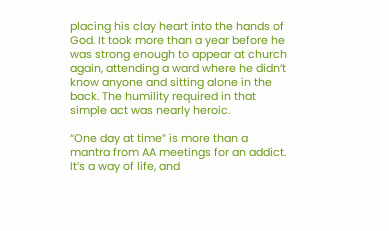placing his clay heart into the hands of God. It took more than a year before he was strong enough to appear at church again, attending a ward where he didn’t know anyone and sitting alone in the back. The humility required in that simple act was nearly heroic.

“One day at time” is more than a mantra from AA meetings for an addict. It’s a way of life, and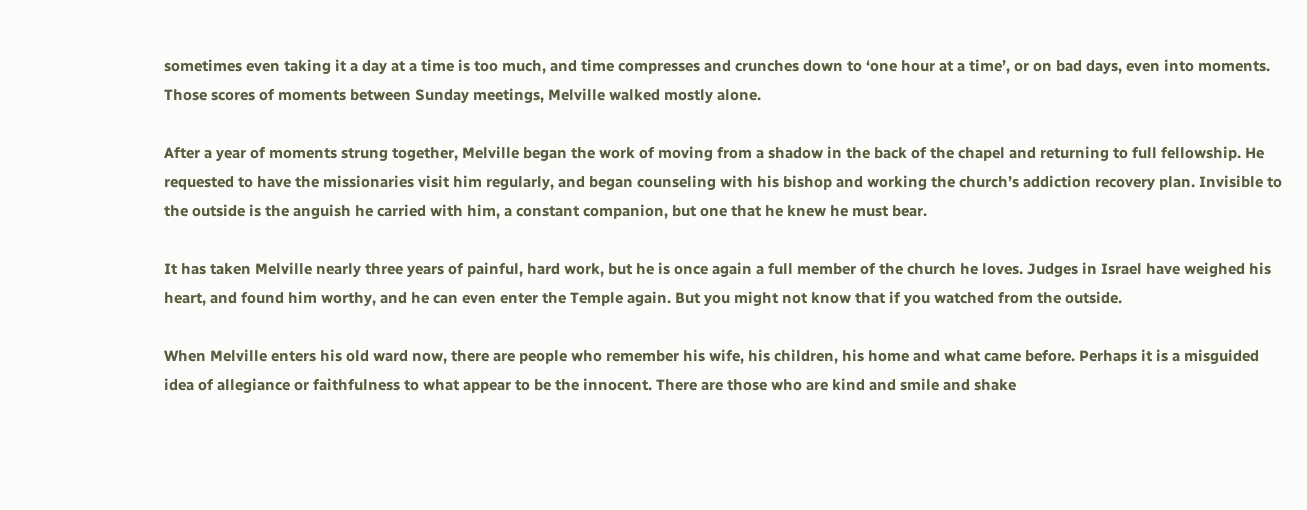sometimes even taking it a day at a time is too much, and time compresses and crunches down to ‘one hour at a time’, or on bad days, even into moments. Those scores of moments between Sunday meetings, Melville walked mostly alone.

After a year of moments strung together, Melville began the work of moving from a shadow in the back of the chapel and returning to full fellowship. He requested to have the missionaries visit him regularly, and began counseling with his bishop and working the church’s addiction recovery plan. Invisible to the outside is the anguish he carried with him, a constant companion, but one that he knew he must bear.

It has taken Melville nearly three years of painful, hard work, but he is once again a full member of the church he loves. Judges in Israel have weighed his heart, and found him worthy, and he can even enter the Temple again. But you might not know that if you watched from the outside.

When Melville enters his old ward now, there are people who remember his wife, his children, his home and what came before. Perhaps it is a misguided idea of allegiance or faithfulness to what appear to be the innocent. There are those who are kind and smile and shake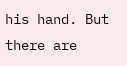his hand. But there are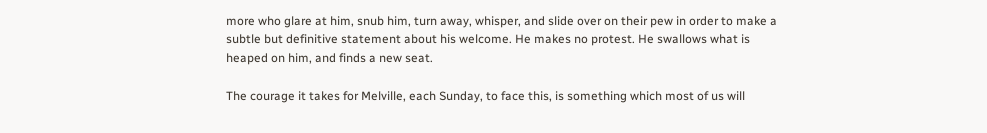more who glare at him, snub him, turn away, whisper, and slide over on their pew in order to make a subtle but definitive statement about his welcome. He makes no protest. He swallows what is heaped on him, and finds a new seat.

The courage it takes for Melville, each Sunday, to face this, is something which most of us will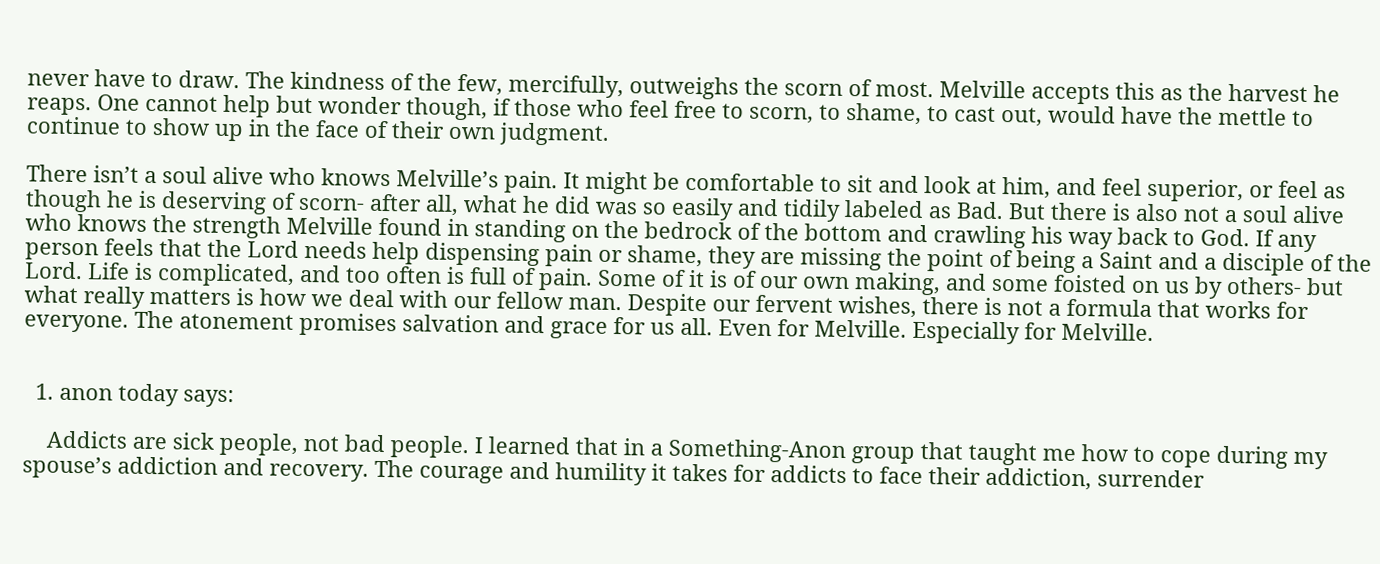never have to draw. The kindness of the few, mercifully, outweighs the scorn of most. Melville accepts this as the harvest he reaps. One cannot help but wonder though, if those who feel free to scorn, to shame, to cast out, would have the mettle to continue to show up in the face of their own judgment.

There isn’t a soul alive who knows Melville’s pain. It might be comfortable to sit and look at him, and feel superior, or feel as though he is deserving of scorn- after all, what he did was so easily and tidily labeled as Bad. But there is also not a soul alive who knows the strength Melville found in standing on the bedrock of the bottom and crawling his way back to God. If any person feels that the Lord needs help dispensing pain or shame, they are missing the point of being a Saint and a disciple of the Lord. Life is complicated, and too often is full of pain. Some of it is of our own making, and some foisted on us by others- but what really matters is how we deal with our fellow man. Despite our fervent wishes, there is not a formula that works for everyone. The atonement promises salvation and grace for us all. Even for Melville. Especially for Melville.


  1. anon today says:

    Addicts are sick people, not bad people. I learned that in a Something-Anon group that taught me how to cope during my spouse’s addiction and recovery. The courage and humility it takes for addicts to face their addiction, surrender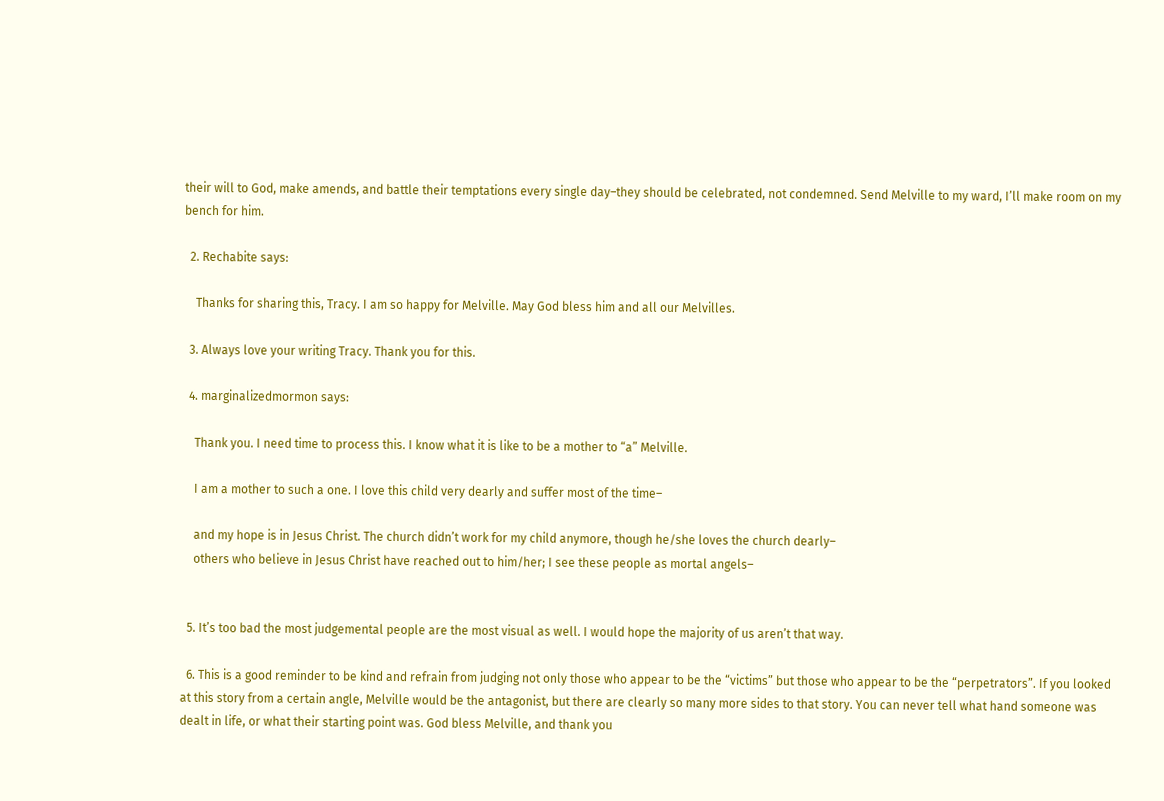their will to God, make amends, and battle their temptations every single day–they should be celebrated, not condemned. Send Melville to my ward, I’ll make room on my bench for him.

  2. Rechabite says:

    Thanks for sharing this, Tracy. I am so happy for Melville. May God bless him and all our Melvilles.

  3. Always love your writing Tracy. Thank you for this.

  4. marginalizedmormon says:

    Thank you. I need time to process this. I know what it is like to be a mother to “a” Melville.

    I am a mother to such a one. I love this child very dearly and suffer most of the time–

    and my hope is in Jesus Christ. The church didn’t work for my child anymore, though he/she loves the church dearly–
    others who believe in Jesus Christ have reached out to him/her; I see these people as mortal angels–


  5. It’s too bad the most judgemental people are the most visual as well. I would hope the majority of us aren’t that way.

  6. This is a good reminder to be kind and refrain from judging not only those who appear to be the “victims” but those who appear to be the “perpetrators”. If you looked at this story from a certain angle, Melville would be the antagonist, but there are clearly so many more sides to that story. You can never tell what hand someone was dealt in life, or what their starting point was. God bless Melville, and thank you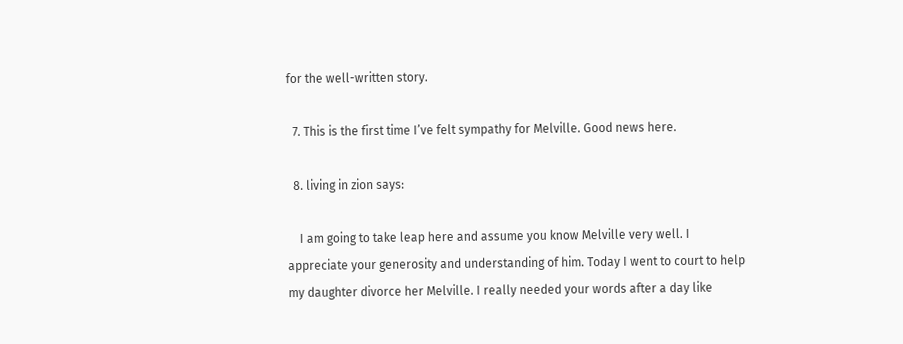for the well-written story.

  7. This is the first time I’ve felt sympathy for Melville. Good news here.

  8. living in zion says:

    I am going to take leap here and assume you know Melville very well. I appreciate your generosity and understanding of him. Today I went to court to help my daughter divorce her Melville. I really needed your words after a day like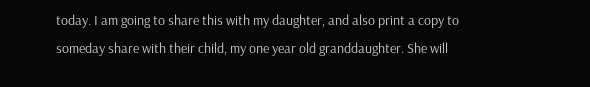today. I am going to share this with my daughter, and also print a copy to someday share with their child, my one year old granddaughter. She will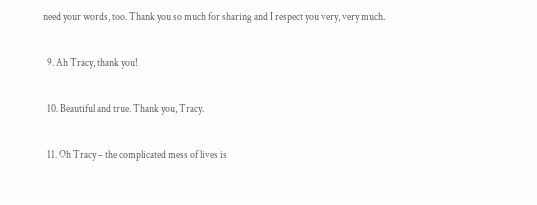need your words, too. Thank you so much for sharing and I respect you very, very much.

  9. Ah Tracy, thank you!

  10. Beautiful and true. Thank you, Tracy.

  11. Oh Tracy – the complicated mess of lives is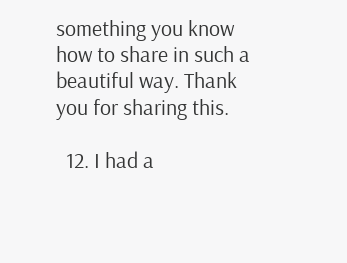something you know how to share in such a beautiful way. Thank you for sharing this.

  12. I had a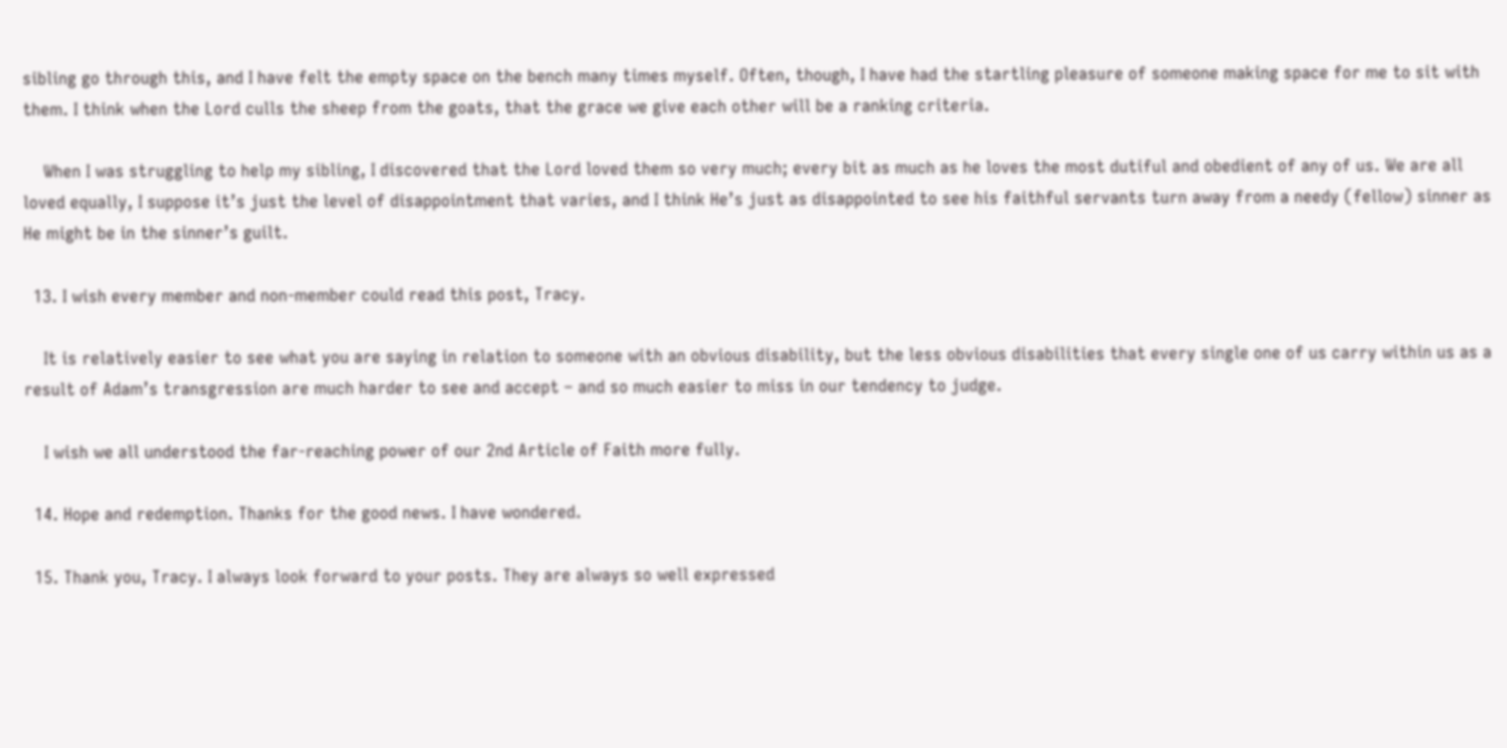sibling go through this, and I have felt the empty space on the bench many times myself. Often, though, I have had the startling pleasure of someone making space for me to sit with them. I think when the Lord culls the sheep from the goats, that the grace we give each other will be a ranking criteria.

    When I was struggling to help my sibling, I discovered that the Lord loved them so very much; every bit as much as he loves the most dutiful and obedient of any of us. We are all loved equally, I suppose it’s just the level of disappointment that varies, and I think He’s just as disappointed to see his faithful servants turn away from a needy (fellow) sinner as He might be in the sinner’s guilt.

  13. I wish every member and non-member could read this post, Tracy.

    It is relatively easier to see what you are saying in relation to someone with an obvious disability, but the less obvious disabilities that every single one of us carry within us as a result of Adam’s transgression are much harder to see and accept – and so much easier to miss in our tendency to judge.

    I wish we all understood the far-reaching power of our 2nd Article of Faith more fully.

  14. Hope and redemption. Thanks for the good news. I have wondered.

  15. Thank you, Tracy. I always look forward to your posts. They are always so well expressed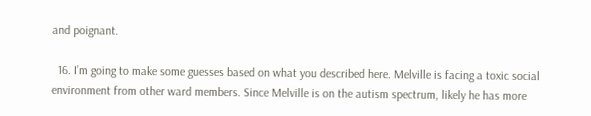and poignant.

  16. I’m going to make some guesses based on what you described here. Melville is facing a toxic social environment from other ward members. Since Melville is on the autism spectrum, likely he has more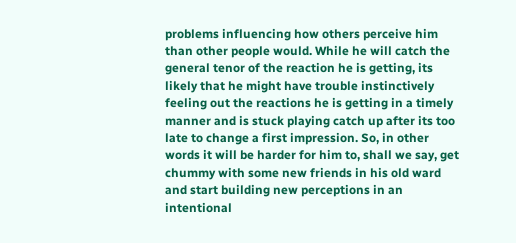problems influencing how others perceive him than other people would. While he will catch the general tenor of the reaction he is getting, its likely that he might have trouble instinctively feeling out the reactions he is getting in a timely manner and is stuck playing catch up after its too late to change a first impression. So, in other words it will be harder for him to, shall we say, get chummy with some new friends in his old ward and start building new perceptions in an intentional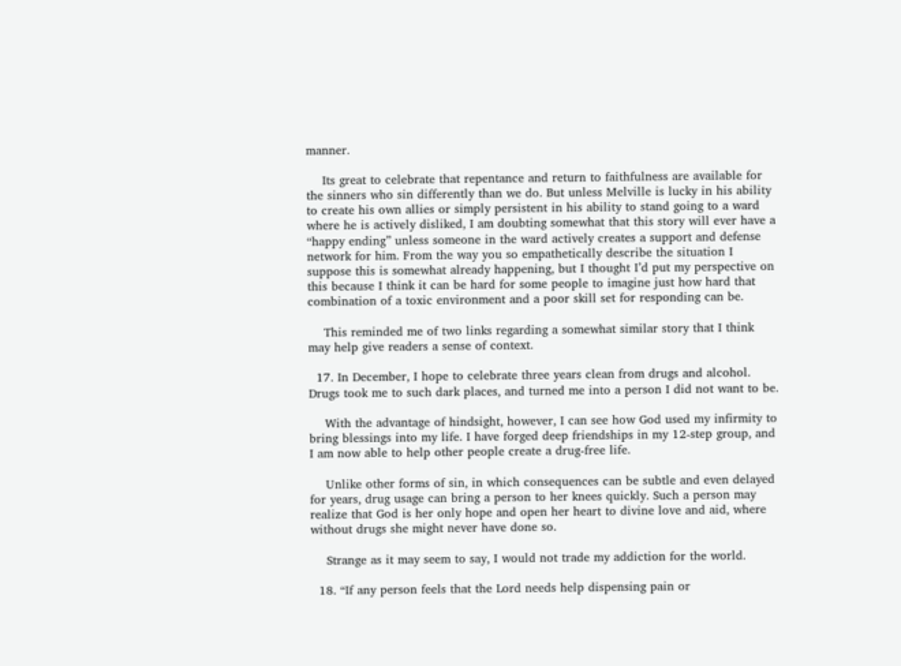manner.

    Its great to celebrate that repentance and return to faithfulness are available for the sinners who sin differently than we do. But unless Melville is lucky in his ability to create his own allies or simply persistent in his ability to stand going to a ward where he is actively disliked, I am doubting somewhat that this story will ever have a “happy ending” unless someone in the ward actively creates a support and defense network for him. From the way you so empathetically describe the situation I suppose this is somewhat already happening, but I thought I’d put my perspective on this because I think it can be hard for some people to imagine just how hard that combination of a toxic environment and a poor skill set for responding can be.

    This reminded me of two links regarding a somewhat similar story that I think may help give readers a sense of context.

  17. In December, I hope to celebrate three years clean from drugs and alcohol. Drugs took me to such dark places, and turned me into a person I did not want to be.

    With the advantage of hindsight, however, I can see how God used my infirmity to bring blessings into my life. I have forged deep friendships in my 12-step group, and I am now able to help other people create a drug-free life.

    Unlike other forms of sin, in which consequences can be subtle and even delayed for years, drug usage can bring a person to her knees quickly. Such a person may realize that God is her only hope and open her heart to divine love and aid, where without drugs she might never have done so.

    Strange as it may seem to say, I would not trade my addiction for the world.

  18. “If any person feels that the Lord needs help dispensing pain or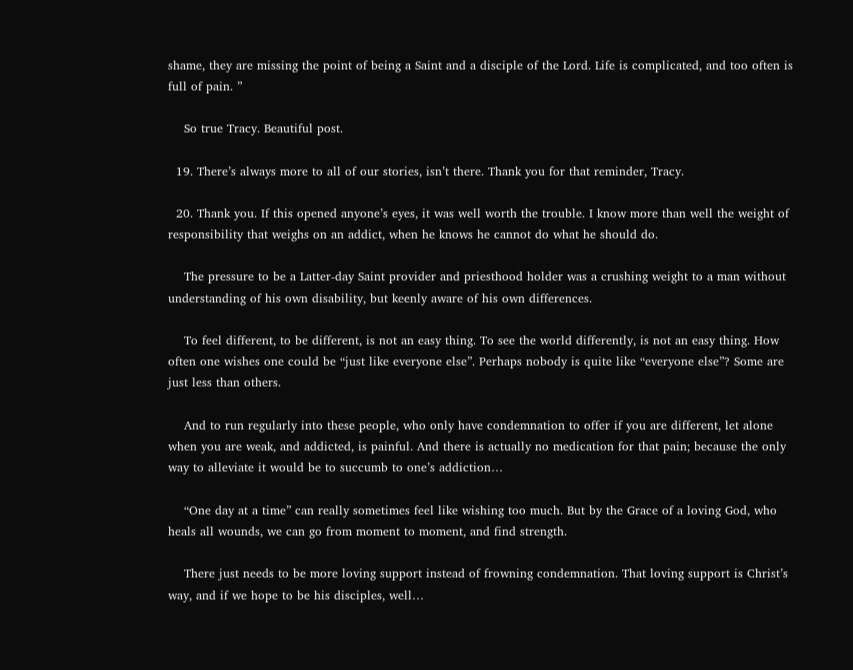shame, they are missing the point of being a Saint and a disciple of the Lord. Life is complicated, and too often is full of pain. ”

    So true Tracy. Beautiful post.

  19. There’s always more to all of our stories, isn’t there. Thank you for that reminder, Tracy.

  20. Thank you. If this opened anyone’s eyes, it was well worth the trouble. I know more than well the weight of responsibility that weighs on an addict, when he knows he cannot do what he should do.

    The pressure to be a Latter-day Saint provider and priesthood holder was a crushing weight to a man without understanding of his own disability, but keenly aware of his own differences.

    To feel different, to be different, is not an easy thing. To see the world differently, is not an easy thing. How often one wishes one could be “just like everyone else”. Perhaps nobody is quite like “everyone else”? Some are just less than others.

    And to run regularly into these people, who only have condemnation to offer if you are different, let alone when you are weak, and addicted, is painful. And there is actually no medication for that pain; because the only way to alleviate it would be to succumb to one’s addiction…

    “One day at a time” can really sometimes feel like wishing too much. But by the Grace of a loving God, who heals all wounds, we can go from moment to moment, and find strength.

    There just needs to be more loving support instead of frowning condemnation. That loving support is Christ’s way, and if we hope to be his disciples, well…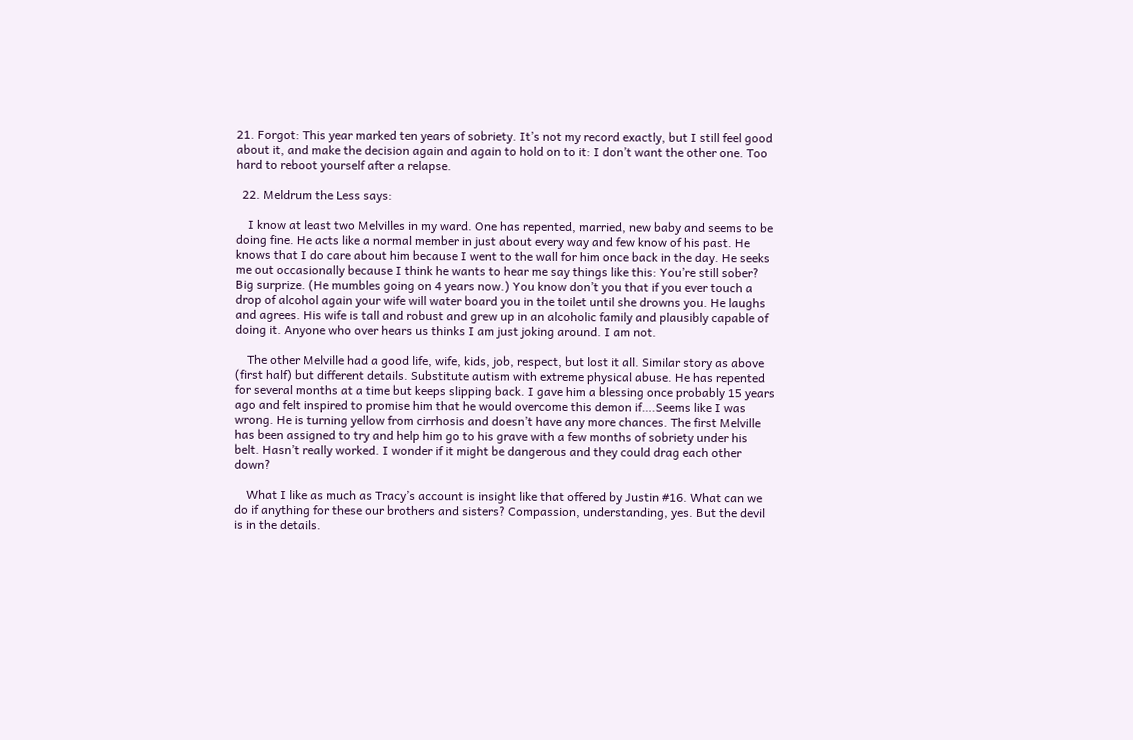21. Forgot: This year marked ten years of sobriety. It’s not my record exactly, but I still feel good about it, and make the decision again and again to hold on to it: I don’t want the other one. Too hard to reboot yourself after a relapse.

  22. Meldrum the Less says:

    I know at least two Melvilles in my ward. One has repented, married, new baby and seems to be doing fine. He acts like a normal member in just about every way and few know of his past. He knows that I do care about him because I went to the wall for him once back in the day. He seeks me out occasionally because I think he wants to hear me say things like this: You’re still sober? Big surprize. (He mumbles going on 4 years now.) You know don’t you that if you ever touch a drop of alcohol again your wife will water board you in the toilet until she drowns you. He laughs and agrees. His wife is tall and robust and grew up in an alcoholic family and plausibly capable of doing it. Anyone who over hears us thinks I am just joking around. I am not.

    The other Melville had a good life, wife, kids, job, respect, but lost it all. Similar story as above (first half) but different details. Substitute autism with extreme physical abuse. He has repented for several months at a time but keeps slipping back. I gave him a blessing once probably 15 years ago and felt inspired to promise him that he would overcome this demon if….Seems like I was wrong. He is turning yellow from cirrhosis and doesn’t have any more chances. The first Melville has been assigned to try and help him go to his grave with a few months of sobriety under his belt. Hasn’t really worked. I wonder if it might be dangerous and they could drag each other down?

    What I like as much as Tracy’s account is insight like that offered by Justin #16. What can we do if anything for these our brothers and sisters? Compassion, understanding, yes. But the devil is in the details.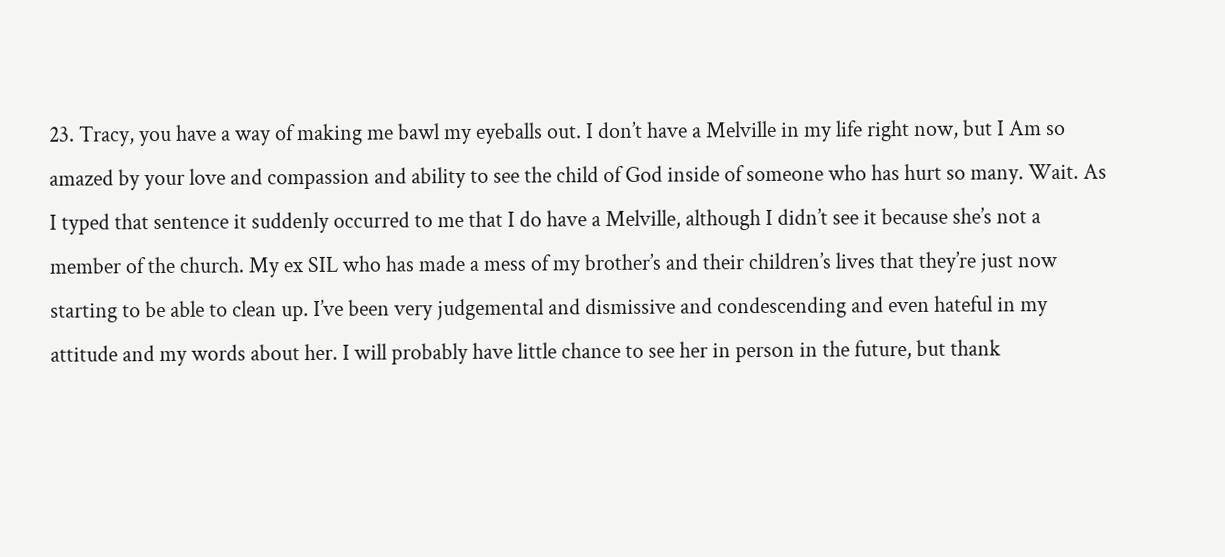23. Tracy, you have a way of making me bawl my eyeballs out. I don’t have a Melville in my life right now, but I Am so amazed by your love and compassion and ability to see the child of God inside of someone who has hurt so many. Wait. As I typed that sentence it suddenly occurred to me that I do have a Melville, although I didn’t see it because she’s not a member of the church. My ex SIL who has made a mess of my brother’s and their children’s lives that they’re just now starting to be able to clean up. I’ve been very judgemental and dismissive and condescending and even hateful in my attitude and my words about her. I will probably have little chance to see her in person in the future, but thank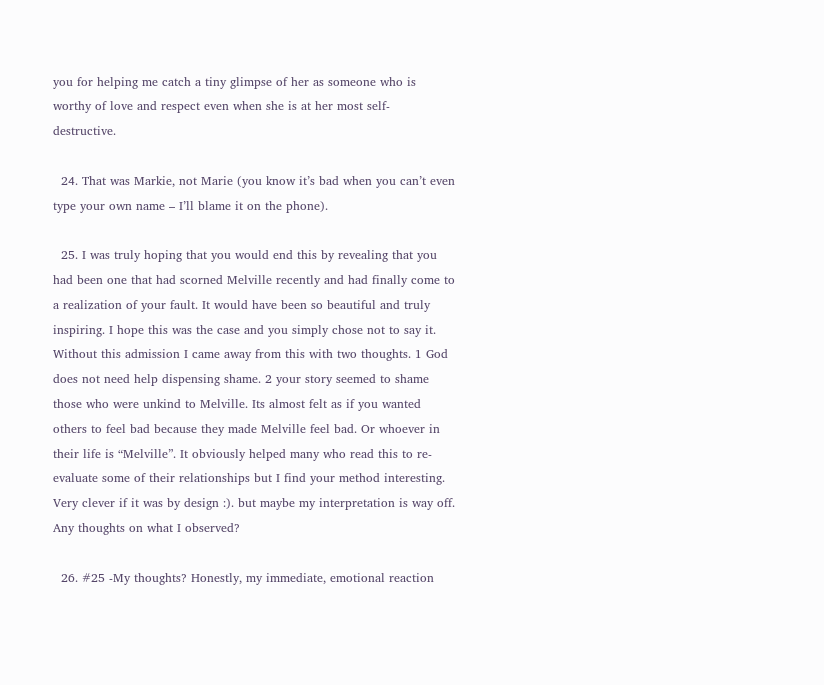you for helping me catch a tiny glimpse of her as someone who is worthy of love and respect even when she is at her most self- destructive.

  24. That was Markie, not Marie (you know it’s bad when you can’t even type your own name – I’ll blame it on the phone).

  25. I was truly hoping that you would end this by revealing that you had been one that had scorned Melville recently and had finally come to a realization of your fault. It would have been so beautiful and truly inspiring. I hope this was the case and you simply chose not to say it. Without this admission I came away from this with two thoughts. 1 God does not need help dispensing shame. 2 your story seemed to shame those who were unkind to Melville. Its almost felt as if you wanted others to feel bad because they made Melville feel bad. Or whoever in their life is “Melville”. It obviously helped many who read this to re-evaluate some of their relationships but I find your method interesting. Very clever if it was by design :). but maybe my interpretation is way off. Any thoughts on what I observed?

  26. #25 -My thoughts? Honestly, my immediate, emotional reaction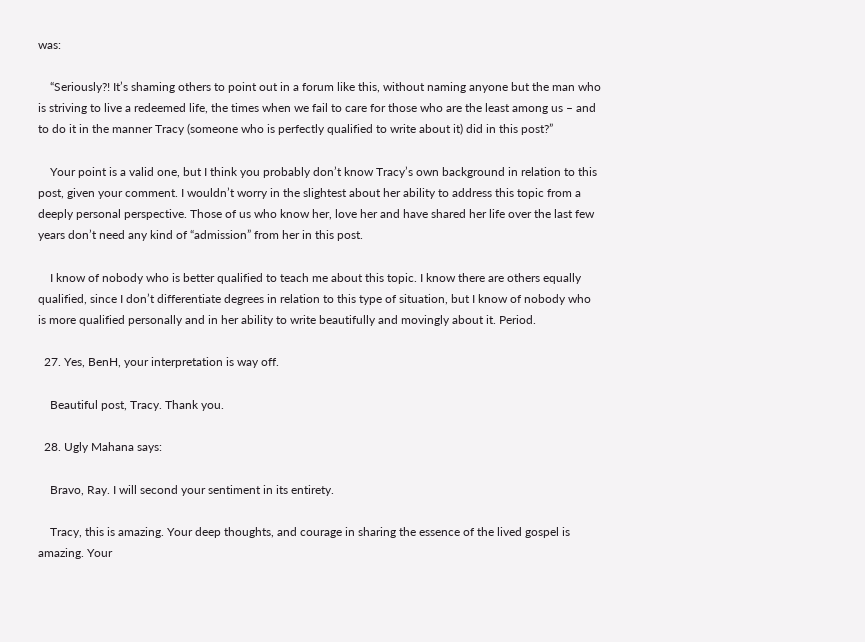was:

    “Seriously?! It’s shaming others to point out in a forum like this, without naming anyone but the man who is striving to live a redeemed life, the times when we fail to care for those who are the least among us – and to do it in the manner Tracy (someone who is perfectly qualified to write about it) did in this post?”

    Your point is a valid one, but I think you probably don’t know Tracy’s own background in relation to this post, given your comment. I wouldn’t worry in the slightest about her ability to address this topic from a deeply personal perspective. Those of us who know her, love her and have shared her life over the last few years don’t need any kind of “admission” from her in this post.

    I know of nobody who is better qualified to teach me about this topic. I know there are others equally qualified, since I don’t differentiate degrees in relation to this type of situation, but I know of nobody who is more qualified personally and in her ability to write beautifully and movingly about it. Period.

  27. Yes, BenH, your interpretation is way off.

    Beautiful post, Tracy. Thank you.

  28. Ugly Mahana says:

    Bravo, Ray. I will second your sentiment in its entirety.

    Tracy, this is amazing. Your deep thoughts, and courage in sharing the essence of the lived gospel is amazing. Your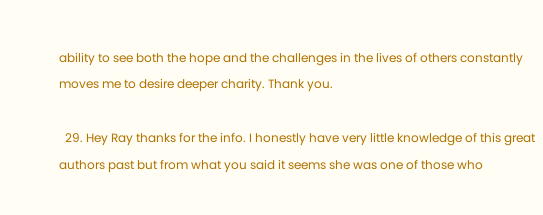ability to see both the hope and the challenges in the lives of others constantly moves me to desire deeper charity. Thank you.

  29. Hey Ray thanks for the info. I honestly have very little knowledge of this great authors past but from what you said it seems she was one of those who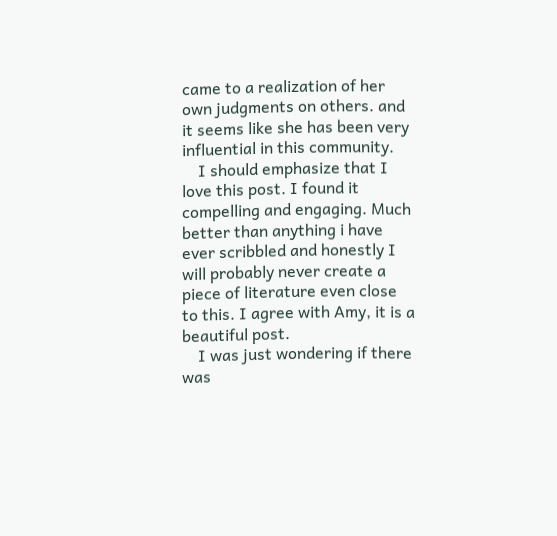came to a realization of her own judgments on others. and it seems like she has been very influential in this community.
    I should emphasize that I love this post. I found it compelling and engaging. Much better than anything i have ever scribbled and honestly I will probably never create a piece of literature even close to this. I agree with Amy, it is a beautiful post.
    I was just wondering if there was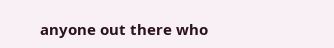anyone out there who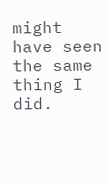might have seen the same thing I did.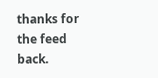thanks for the feed back.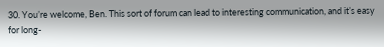30. You’re welcome, Ben. This sort of forum can lead to interesting communication, and it’s easy for long-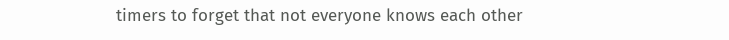timers to forget that not everyone knows each other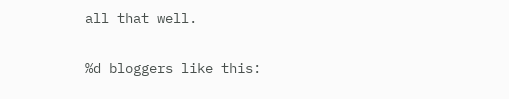all that well.

%d bloggers like this: